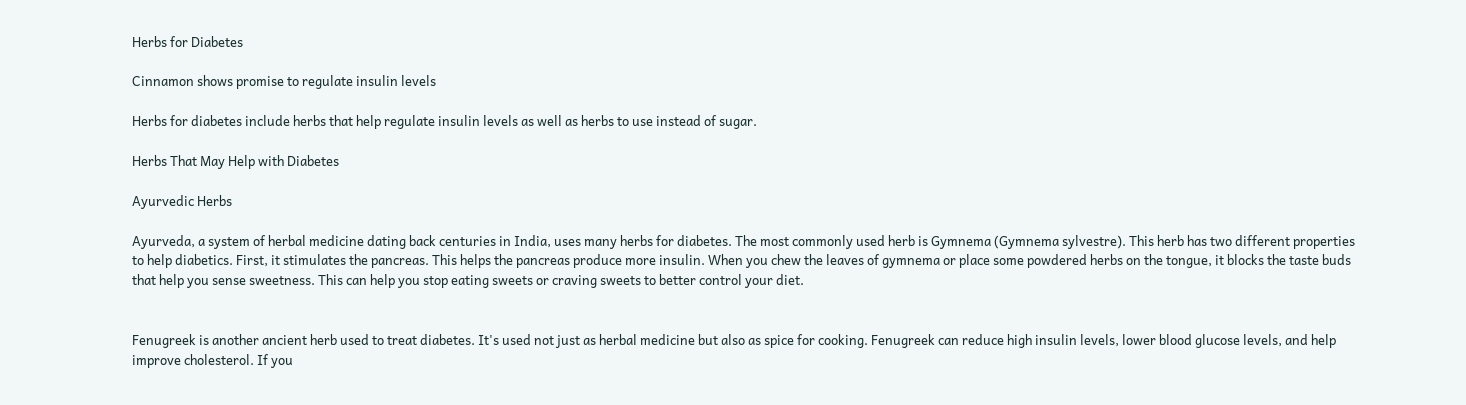Herbs for Diabetes

Cinnamon shows promise to regulate insulin levels

Herbs for diabetes include herbs that help regulate insulin levels as well as herbs to use instead of sugar.

Herbs That May Help with Diabetes

Ayurvedic Herbs

Ayurveda, a system of herbal medicine dating back centuries in India, uses many herbs for diabetes. The most commonly used herb is Gymnema (Gymnema sylvestre). This herb has two different properties to help diabetics. First, it stimulates the pancreas. This helps the pancreas produce more insulin. When you chew the leaves of gymnema or place some powdered herbs on the tongue, it blocks the taste buds that help you sense sweetness. This can help you stop eating sweets or craving sweets to better control your diet.


Fenugreek is another ancient herb used to treat diabetes. It's used not just as herbal medicine but also as spice for cooking. Fenugreek can reduce high insulin levels, lower blood glucose levels, and help improve cholesterol. If you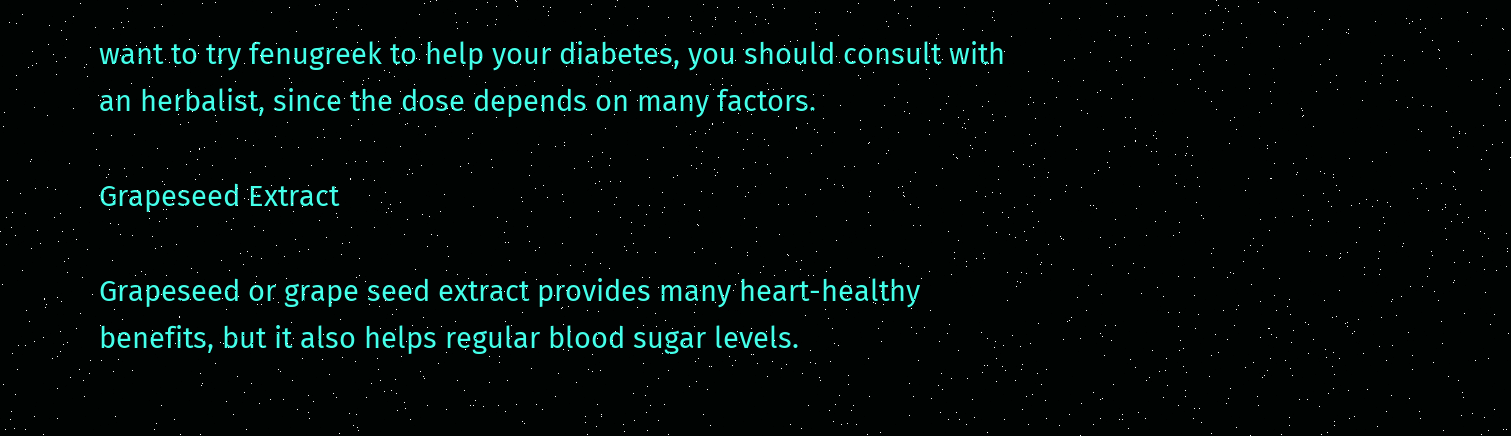want to try fenugreek to help your diabetes, you should consult with an herbalist, since the dose depends on many factors.

Grapeseed Extract

Grapeseed or grape seed extract provides many heart-healthy benefits, but it also helps regular blood sugar levels.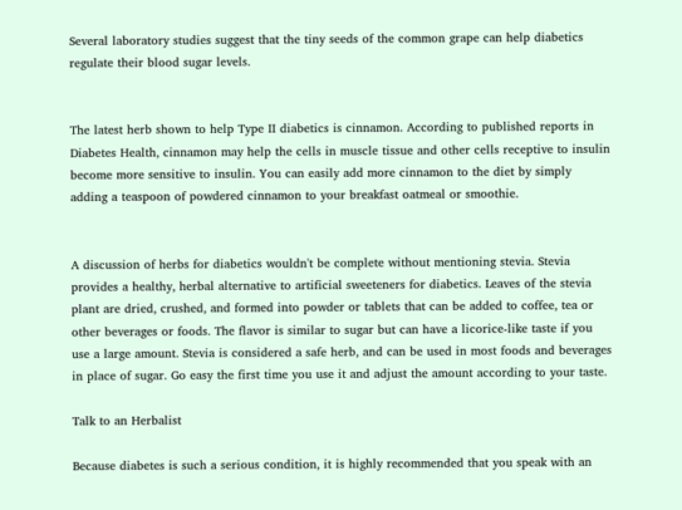Several laboratory studies suggest that the tiny seeds of the common grape can help diabetics regulate their blood sugar levels.


The latest herb shown to help Type II diabetics is cinnamon. According to published reports in Diabetes Health, cinnamon may help the cells in muscle tissue and other cells receptive to insulin become more sensitive to insulin. You can easily add more cinnamon to the diet by simply adding a teaspoon of powdered cinnamon to your breakfast oatmeal or smoothie.


A discussion of herbs for diabetics wouldn't be complete without mentioning stevia. Stevia provides a healthy, herbal alternative to artificial sweeteners for diabetics. Leaves of the stevia plant are dried, crushed, and formed into powder or tablets that can be added to coffee, tea or other beverages or foods. The flavor is similar to sugar but can have a licorice-like taste if you use a large amount. Stevia is considered a safe herb, and can be used in most foods and beverages in place of sugar. Go easy the first time you use it and adjust the amount according to your taste.

Talk to an Herbalist

Because diabetes is such a serious condition, it is highly recommended that you speak with an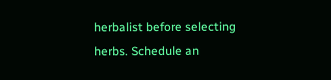herbalist before selecting herbs. Schedule an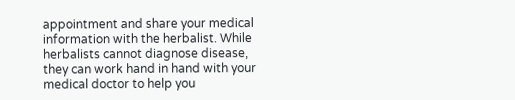appointment and share your medical information with the herbalist. While herbalists cannot diagnose disease, they can work hand in hand with your medical doctor to help you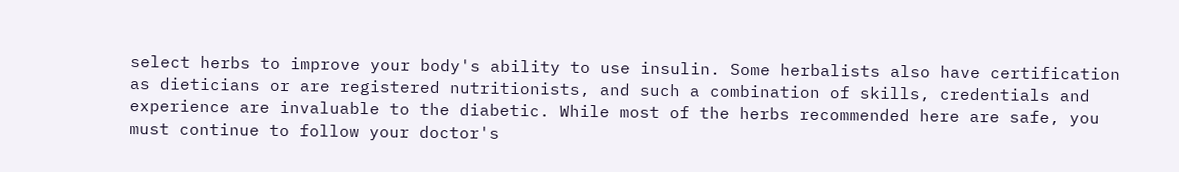select herbs to improve your body's ability to use insulin. Some herbalists also have certification as dieticians or are registered nutritionists, and such a combination of skills, credentials and experience are invaluable to the diabetic. While most of the herbs recommended here are safe, you must continue to follow your doctor's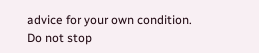advice for your own condition. Do not stop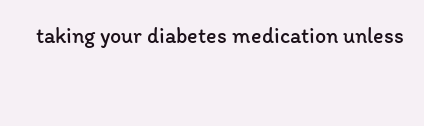taking your diabetes medication unless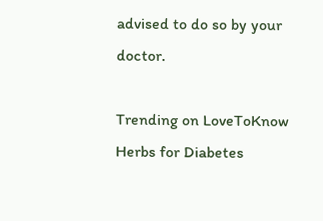advised to do so by your doctor.

Trending on LoveToKnow
Herbs for Diabetes